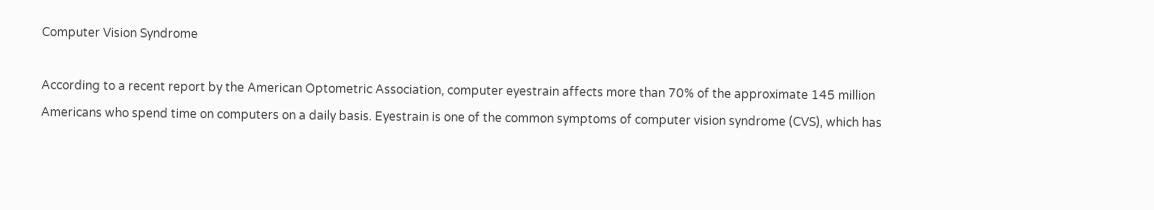Computer Vision Syndrome

According to a recent report by the American Optometric Association, computer eyestrain affects more than 70% of the approximate 145 million Americans who spend time on computers on a daily basis. Eyestrain is one of the common symptoms of computer vision syndrome (CVS), which has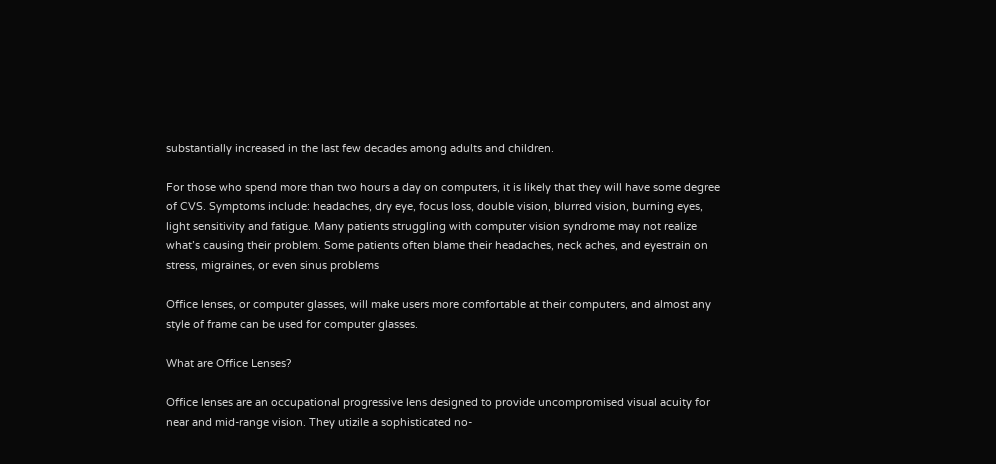substantially increased in the last few decades among adults and children.

For those who spend more than two hours a day on computers, it is likely that they will have some degree of CVS. Symptoms include: headaches, dry eye, focus loss, double vision, blurred vision, burning eyes, light sensitivity and fatigue. Many patients struggling with computer vision syndrome may not realize what’s causing their problem. Some patients often blame their headaches, neck aches, and eyestrain on stress, migraines, or even sinus problems

Office lenses, or computer glasses, will make users more comfortable at their computers, and almost any style of frame can be used for computer glasses.

What are Office Lenses?

Office lenses are an occupational progressive lens designed to provide uncompromised visual acuity for near and mid-range vision. They utizile a sophisticated no-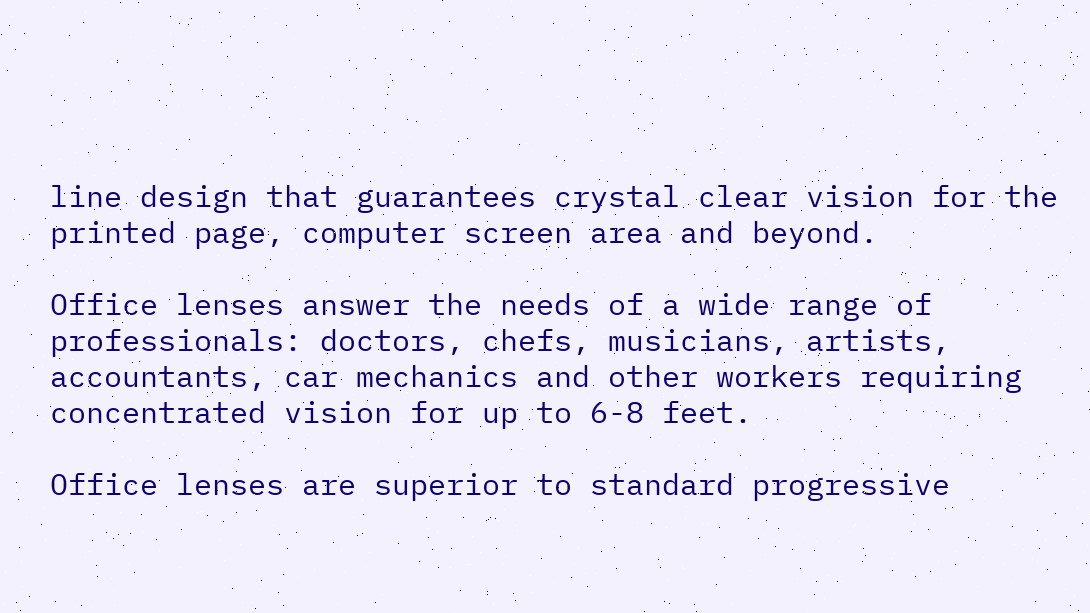line design that guarantees crystal clear vision for the printed page, computer screen area and beyond.

Office lenses answer the needs of a wide range of professionals: doctors, chefs, musicians, artists, accountants, car mechanics and other workers requiring concentrated vision for up to 6-8 feet.

Office lenses are superior to standard progressive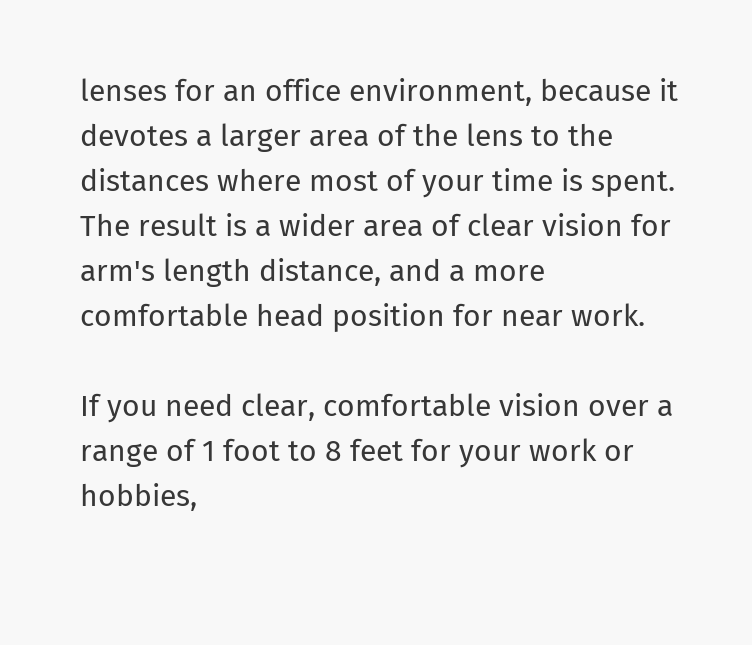lenses for an office environment, because it devotes a larger area of the lens to the distances where most of your time is spent. The result is a wider area of clear vision for arm's length distance, and a more comfortable head position for near work.

If you need clear, comfortable vision over a range of 1 foot to 8 feet for your work or hobbies,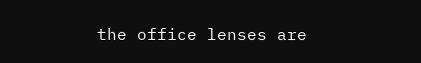the office lenses are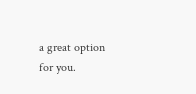a great option for you.